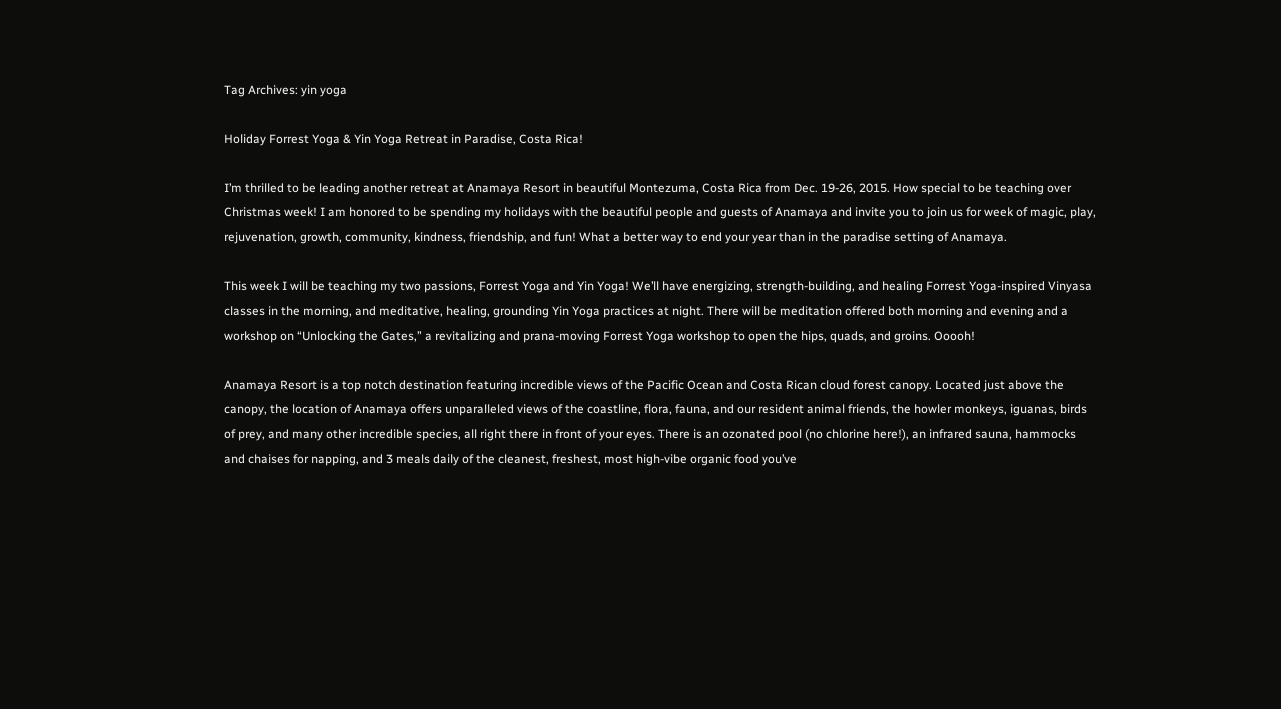Tag Archives: yin yoga

Holiday Forrest Yoga & Yin Yoga Retreat in Paradise, Costa Rica!

I’m thrilled to be leading another retreat at Anamaya Resort in beautiful Montezuma, Costa Rica from Dec. 19-26, 2015. How special to be teaching over Christmas week! I am honored to be spending my holidays with the beautiful people and guests of Anamaya and invite you to join us for week of magic, play, rejuvenation, growth, community, kindness, friendship, and fun! What a better way to end your year than in the paradise setting of Anamaya.

This week I will be teaching my two passions, Forrest Yoga and Yin Yoga! We’ll have energizing, strength-building, and healing Forrest Yoga-inspired Vinyasa classes in the morning, and meditative, healing, grounding Yin Yoga practices at night. There will be meditation offered both morning and evening and a workshop on “Unlocking the Gates,” a revitalizing and prana-moving Forrest Yoga workshop to open the hips, quads, and groins. Ooooh!

Anamaya Resort is a top notch destination featuring incredible views of the Pacific Ocean and Costa Rican cloud forest canopy. Located just above the canopy, the location of Anamaya offers unparalleled views of the coastline, flora, fauna, and our resident animal friends, the howler monkeys, iguanas, birds of prey, and many other incredible species, all right there in front of your eyes. There is an ozonated pool (no chlorine here!), an infrared sauna, hammocks and chaises for napping, and 3 meals daily of the cleanest, freshest, most high-vibe organic food you’ve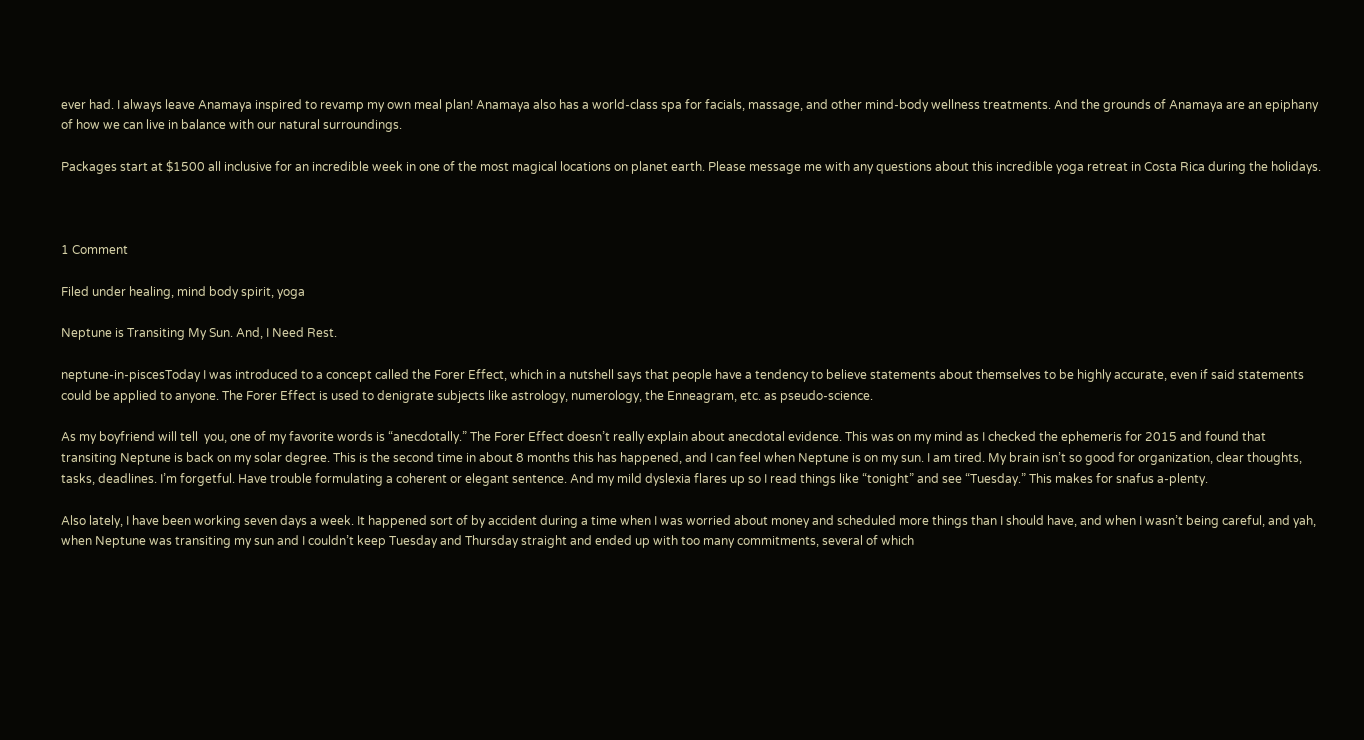ever had. I always leave Anamaya inspired to revamp my own meal plan! Anamaya also has a world-class spa for facials, massage, and other mind-body wellness treatments. And the grounds of Anamaya are an epiphany of how we can live in balance with our natural surroundings.

Packages start at $1500 all inclusive for an incredible week in one of the most magical locations on planet earth. Please message me with any questions about this incredible yoga retreat in Costa Rica during the holidays.



1 Comment

Filed under healing, mind body spirit, yoga

Neptune is Transiting My Sun. And, I Need Rest.

neptune-in-piscesToday I was introduced to a concept called the Forer Effect, which in a nutshell says that people have a tendency to believe statements about themselves to be highly accurate, even if said statements could be applied to anyone. The Forer Effect is used to denigrate subjects like astrology, numerology, the Enneagram, etc. as pseudo-science.

As my boyfriend will tell  you, one of my favorite words is “anecdotally.” The Forer Effect doesn’t really explain about anecdotal evidence. This was on my mind as I checked the ephemeris for 2015 and found that transiting Neptune is back on my solar degree. This is the second time in about 8 months this has happened, and I can feel when Neptune is on my sun. I am tired. My brain isn’t so good for organization, clear thoughts, tasks, deadlines. I’m forgetful. Have trouble formulating a coherent or elegant sentence. And my mild dyslexia flares up so I read things like “tonight” and see “Tuesday.” This makes for snafus a-plenty.

Also lately, I have been working seven days a week. It happened sort of by accident during a time when I was worried about money and scheduled more things than I should have, and when I wasn’t being careful, and yah, when Neptune was transiting my sun and I couldn’t keep Tuesday and Thursday straight and ended up with too many commitments, several of which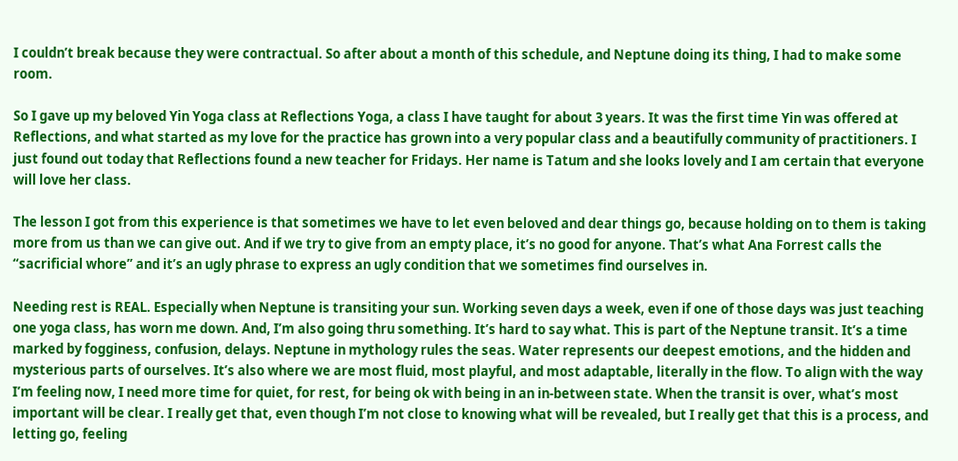I couldn’t break because they were contractual. So after about a month of this schedule, and Neptune doing its thing, I had to make some room.

So I gave up my beloved Yin Yoga class at Reflections Yoga, a class I have taught for about 3 years. It was the first time Yin was offered at Reflections, and what started as my love for the practice has grown into a very popular class and a beautifully community of practitioners. I just found out today that Reflections found a new teacher for Fridays. Her name is Tatum and she looks lovely and I am certain that everyone will love her class.

The lesson I got from this experience is that sometimes we have to let even beloved and dear things go, because holding on to them is taking more from us than we can give out. And if we try to give from an empty place, it’s no good for anyone. That’s what Ana Forrest calls the “sacrificial whore” and it’s an ugly phrase to express an ugly condition that we sometimes find ourselves in.

Needing rest is REAL. Especially when Neptune is transiting your sun. Working seven days a week, even if one of those days was just teaching one yoga class, has worn me down. And, I’m also going thru something. It’s hard to say what. This is part of the Neptune transit. It’s a time marked by fogginess, confusion, delays. Neptune in mythology rules the seas. Water represents our deepest emotions, and the hidden and mysterious parts of ourselves. It’s also where we are most fluid, most playful, and most adaptable, literally in the flow. To align with the way I’m feeling now, I need more time for quiet, for rest, for being ok with being in an in-between state. When the transit is over, what’s most important will be clear. I really get that, even though I’m not close to knowing what will be revealed, but I really get that this is a process, and letting go, feeling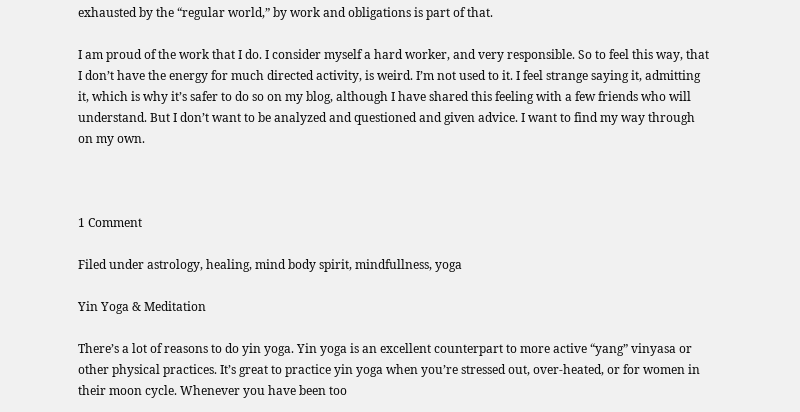exhausted by the “regular world,” by work and obligations is part of that.

I am proud of the work that I do. I consider myself a hard worker, and very responsible. So to feel this way, that I don’t have the energy for much directed activity, is weird. I’m not used to it. I feel strange saying it, admitting it, which is why it’s safer to do so on my blog, although I have shared this feeling with a few friends who will understand. But I don’t want to be analyzed and questioned and given advice. I want to find my way through on my own.



1 Comment

Filed under astrology, healing, mind body spirit, mindfullness, yoga

Yin Yoga & Meditation

There’s a lot of reasons to do yin yoga. Yin yoga is an excellent counterpart to more active “yang” vinyasa or other physical practices. It’s great to practice yin yoga when you’re stressed out, over-heated, or for women in their moon cycle. Whenever you have been too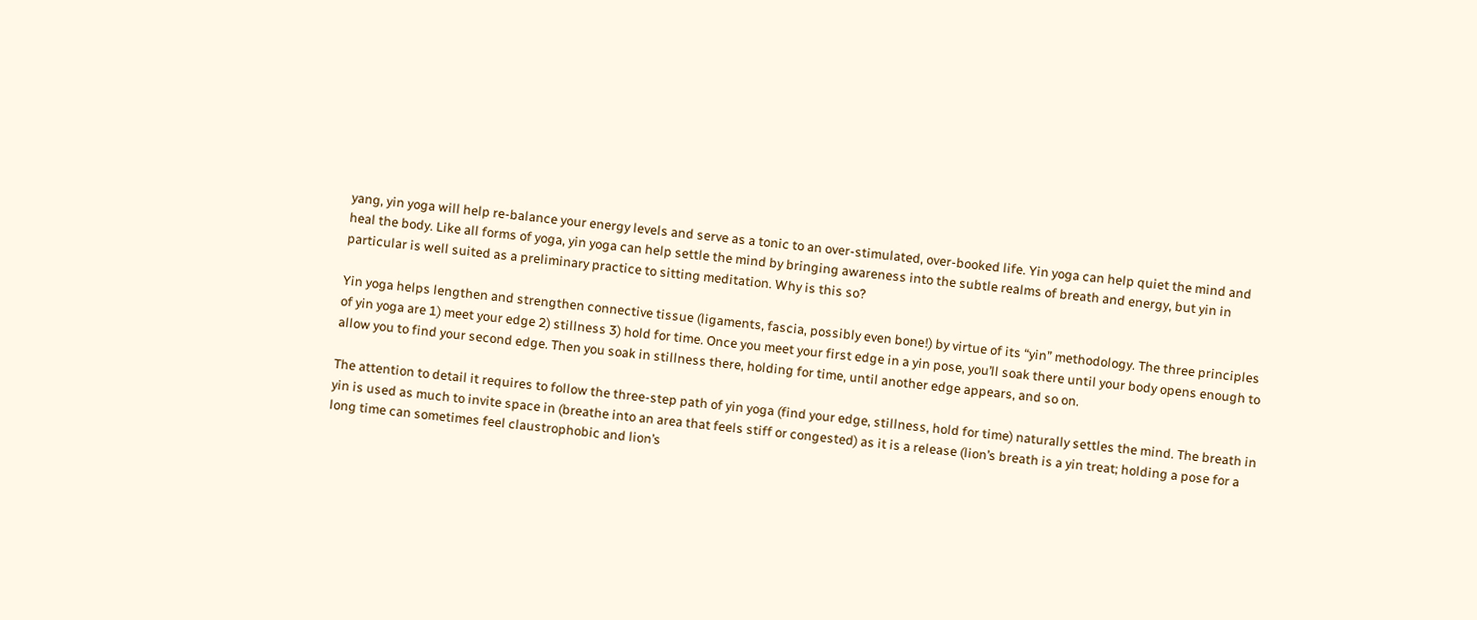yang, yin yoga will help re-balance your energy levels and serve as a tonic to an over-stimulated, over-booked life. Yin yoga can help quiet the mind and heal the body. Like all forms of yoga, yin yoga can help settle the mind by bringing awareness into the subtle realms of breath and energy, but yin in particular is well suited as a preliminary practice to sitting meditation. Why is this so?

Yin yoga helps lengthen and strengthen connective tissue (ligaments, fascia, possibly even bone!) by virtue of its “yin” methodology. The three principles of yin yoga are 1) meet your edge 2) stillness 3) hold for time. Once you meet your first edge in a yin pose, you’ll soak there until your body opens enough to allow you to find your second edge. Then you soak in stillness there, holding for time, until another edge appears, and so on.

The attention to detail it requires to follow the three-step path of yin yoga (find your edge, stillness, hold for time) naturally settles the mind. The breath in yin is used as much to invite space in (breathe into an area that feels stiff or congested) as it is a release (lion’s breath is a yin treat; holding a pose for a long time can sometimes feel claustrophobic and lion’s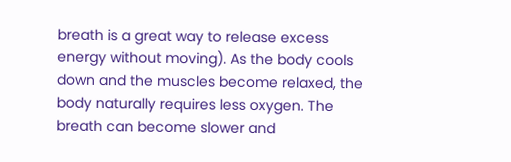breath is a great way to release excess energy without moving). As the body cools down and the muscles become relaxed, the body naturally requires less oxygen. The breath can become slower and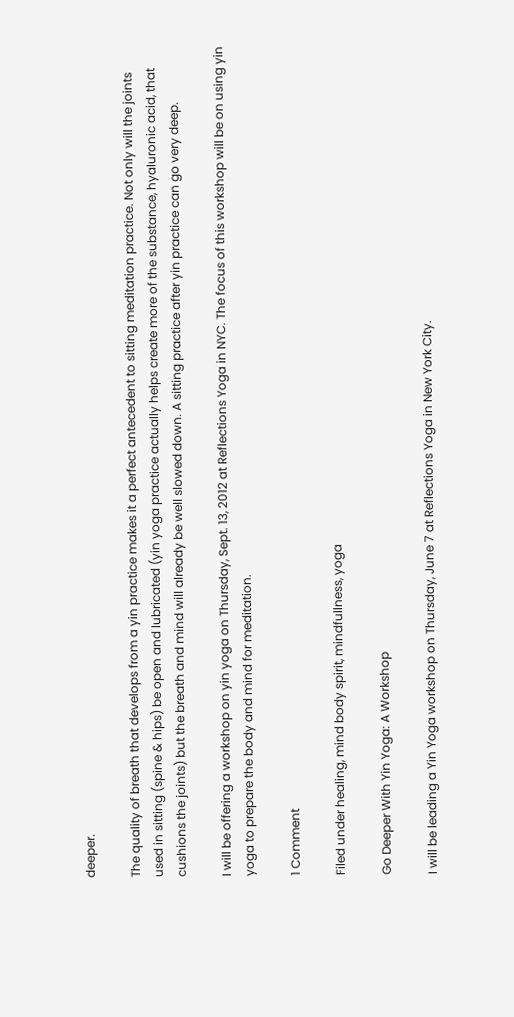deeper.

The quality of breath that develops from a yin practice makes it a perfect antecedent to sitting meditation practice. Not only will the joints used in sitting (spine & hips) be open and lubricated (yin yoga practice actually helps create more of the substance, hyaluronic acid, that cushions the joints) but the breath and mind will already be well slowed down. A sitting practice after yin practice can go very deep.

I will be offering a workshop on yin yoga on Thursday, Sept. 13, 2012 at Reflections Yoga in NYC. The focus of this workshop will be on using yin yoga to prepare the body and mind for meditation.

1 Comment

Filed under healing, mind body spirit, mindfullness, yoga

Go Deeper With Yin Yoga: A Workshop

I will be leading a Yin Yoga workshop on Thursday, June 7 at Reflections Yoga in New York City.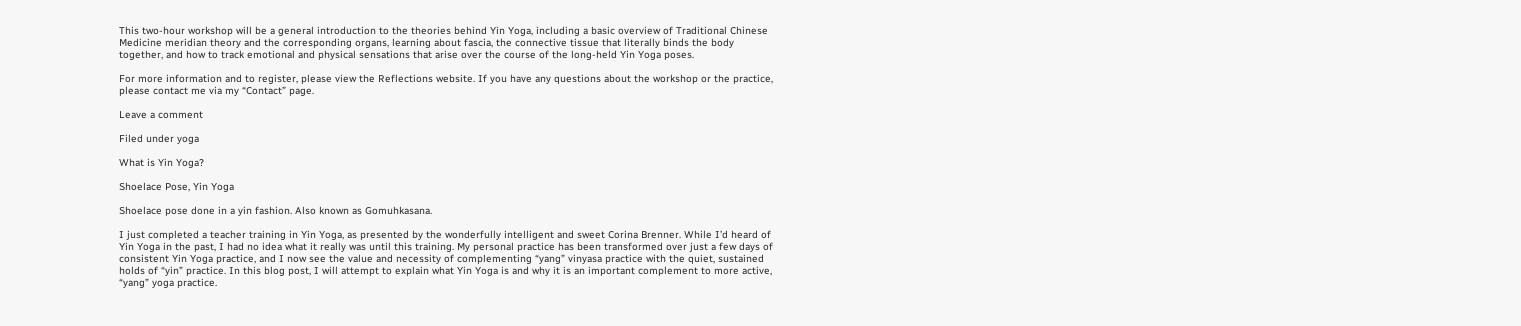This two-hour workshop will be a general introduction to the theories behind Yin Yoga, including a basic overview of Traditional Chinese Medicine meridian theory and the corresponding organs, learning about fascia, the connective tissue that literally binds the body together, and how to track emotional and physical sensations that arise over the course of the long-held Yin Yoga poses.

For more information and to register, please view the Reflections website. If you have any questions about the workshop or the practice, please contact me via my “Contact” page.

Leave a comment

Filed under yoga

What is Yin Yoga?

Shoelace Pose, Yin Yoga

Shoelace pose done in a yin fashion. Also known as Gomuhkasana.

I just completed a teacher training in Yin Yoga, as presented by the wonderfully intelligent and sweet Corina Brenner. While I’d heard of Yin Yoga in the past, I had no idea what it really was until this training. My personal practice has been transformed over just a few days of consistent Yin Yoga practice, and I now see the value and necessity of complementing “yang” vinyasa practice with the quiet, sustained holds of “yin” practice. In this blog post, I will attempt to explain what Yin Yoga is and why it is an important complement to more active, “yang” yoga practice.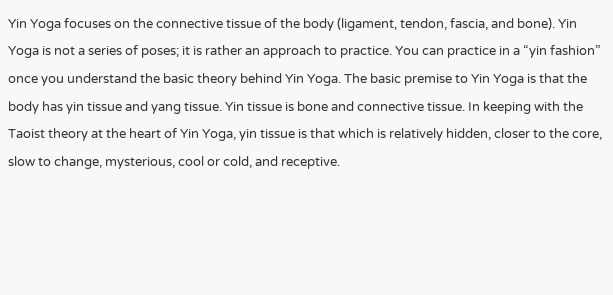Yin Yoga focuses on the connective tissue of the body (ligament, tendon, fascia, and bone). Yin Yoga is not a series of poses; it is rather an approach to practice. You can practice in a “yin fashion” once you understand the basic theory behind Yin Yoga. The basic premise to Yin Yoga is that the body has yin tissue and yang tissue. Yin tissue is bone and connective tissue. In keeping with the Taoist theory at the heart of Yin Yoga, yin tissue is that which is relatively hidden, closer to the core, slow to change, mysterious, cool or cold, and receptive.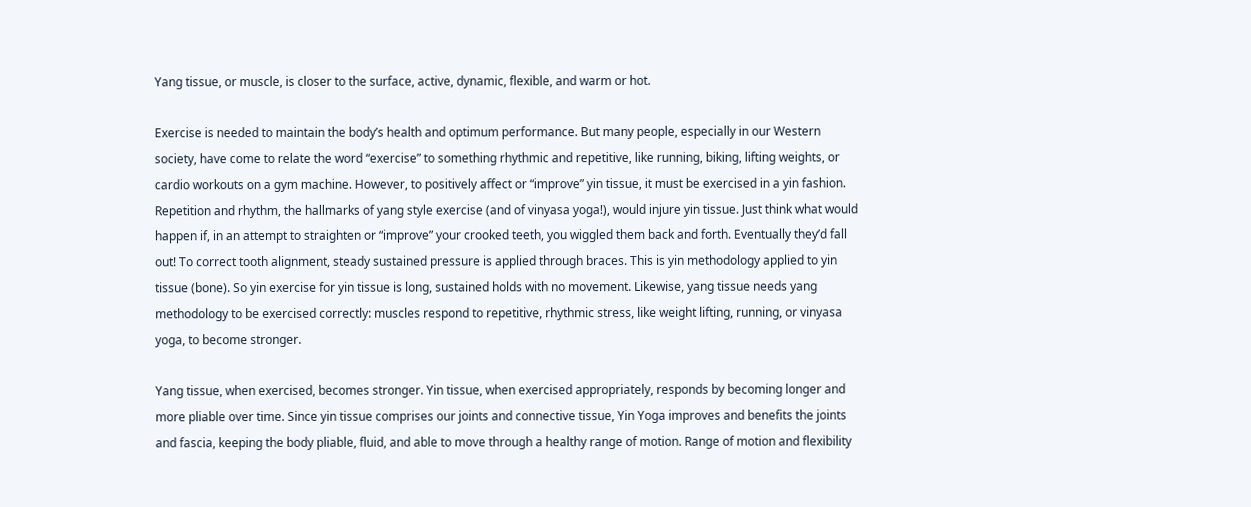Yang tissue, or muscle, is closer to the surface, active, dynamic, flexible, and warm or hot.

Exercise is needed to maintain the body’s health and optimum performance. But many people, especially in our Western society, have come to relate the word “exercise” to something rhythmic and repetitive, like running, biking, lifting weights, or cardio workouts on a gym machine. However, to positively affect or “improve” yin tissue, it must be exercised in a yin fashion. Repetition and rhythm, the hallmarks of yang style exercise (and of vinyasa yoga!), would injure yin tissue. Just think what would happen if, in an attempt to straighten or “improve” your crooked teeth, you wiggled them back and forth. Eventually they’d fall out! To correct tooth alignment, steady sustained pressure is applied through braces. This is yin methodology applied to yin tissue (bone). So yin exercise for yin tissue is long, sustained holds with no movement. Likewise, yang tissue needs yang methodology to be exercised correctly: muscles respond to repetitive, rhythmic stress, like weight lifting, running, or vinyasa yoga, to become stronger.

Yang tissue, when exercised, becomes stronger. Yin tissue, when exercised appropriately, responds by becoming longer and more pliable over time. Since yin tissue comprises our joints and connective tissue, Yin Yoga improves and benefits the joints and fascia, keeping the body pliable, fluid, and able to move through a healthy range of motion. Range of motion and flexibility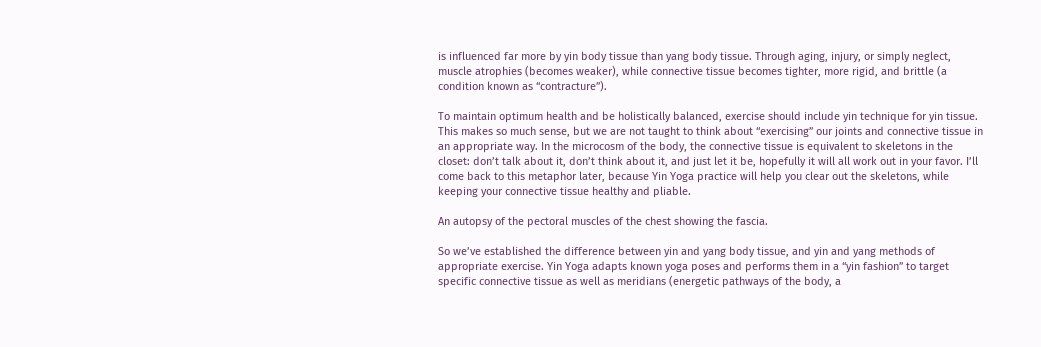is influenced far more by yin body tissue than yang body tissue. Through aging, injury, or simply neglect, muscle atrophies (becomes weaker), while connective tissue becomes tighter, more rigid, and brittle (a condition known as “contracture”).

To maintain optimum health and be holistically balanced, exercise should include yin technique for yin tissue. This makes so much sense, but we are not taught to think about “exercising” our joints and connective tissue in an appropriate way. In the microcosm of the body, the connective tissue is equivalent to skeletons in the closet: don’t talk about it, don’t think about it, and just let it be, hopefully it will all work out in your favor. I’ll come back to this metaphor later, because Yin Yoga practice will help you clear out the skeletons, while keeping your connective tissue healthy and pliable.

An autopsy of the pectoral muscles of the chest showing the fascia.

So we’ve established the difference between yin and yang body tissue, and yin and yang methods of appropriate exercise. Yin Yoga adapts known yoga poses and performs them in a “yin fashion” to target specific connective tissue as well as meridians (energetic pathways of the body, a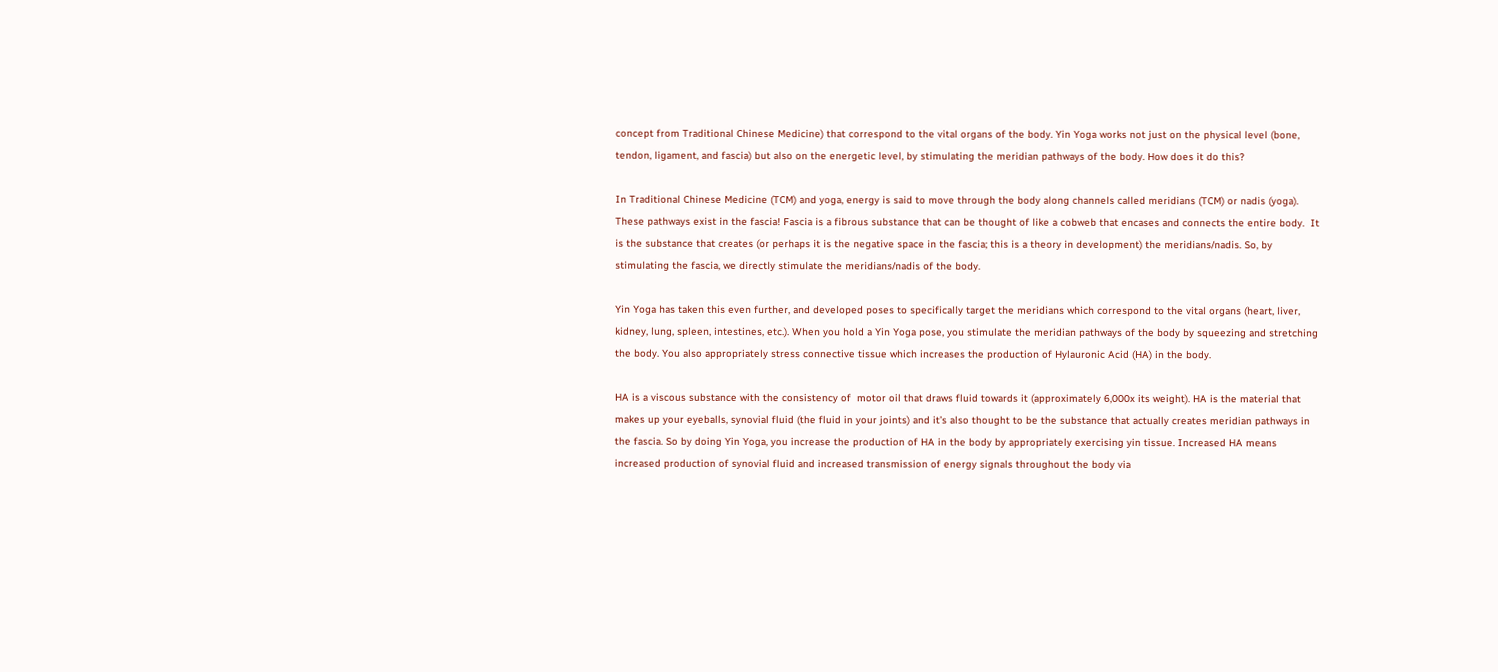concept from Traditional Chinese Medicine) that correspond to the vital organs of the body. Yin Yoga works not just on the physical level (bone, tendon, ligament, and fascia) but also on the energetic level, by stimulating the meridian pathways of the body. How does it do this?

In Traditional Chinese Medicine (TCM) and yoga, energy is said to move through the body along channels called meridians (TCM) or nadis (yoga). These pathways exist in the fascia! Fascia is a fibrous substance that can be thought of like a cobweb that encases and connects the entire body.  It is the substance that creates (or perhaps it is the negative space in the fascia; this is a theory in development) the meridians/nadis. So, by stimulating the fascia, we directly stimulate the meridians/nadis of the body.

Yin Yoga has taken this even further, and developed poses to specifically target the meridians which correspond to the vital organs (heart, liver, kidney, lung, spleen, intestines, etc.). When you hold a Yin Yoga pose, you stimulate the meridian pathways of the body by squeezing and stretching the body. You also appropriately stress connective tissue which increases the production of Hylauronic Acid (HA) in the body.

HA is a viscous substance with the consistency of  motor oil that draws fluid towards it (approximately 6,000x its weight). HA is the material that makes up your eyeballs, synovial fluid (the fluid in your joints) and it’s also thought to be the substance that actually creates meridian pathways in the fascia. So by doing Yin Yoga, you increase the production of HA in the body by appropriately exercising yin tissue. Increased HA means increased production of synovial fluid and increased transmission of energy signals throughout the body via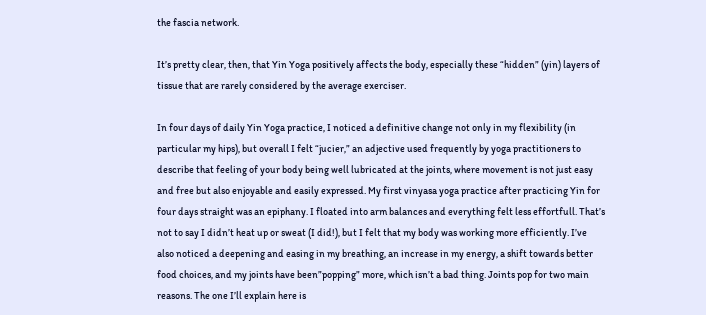the fascia network.

It’s pretty clear, then, that Yin Yoga positively affects the body, especially these “hidden” (yin) layers of tissue that are rarely considered by the average exerciser.

In four days of daily Yin Yoga practice, I noticed a definitive change not only in my flexibility (in particular my hips), but overall I felt “jucier,” an adjective used frequently by yoga practitioners to describe that feeling of your body being well lubricated at the joints, where movement is not just easy and free but also enjoyable and easily expressed. My first vinyasa yoga practice after practicing Yin for four days straight was an epiphany. I floated into arm balances and everything felt less effortfull. That’s not to say I didn’t heat up or sweat (I did!), but I felt that my body was working more efficiently. I’ve also noticed a deepening and easing in my breathing, an increase in my energy, a shift towards better food choices, and my joints have been”popping” more, which isn’t a bad thing. Joints pop for two main reasons. The one I’ll explain here is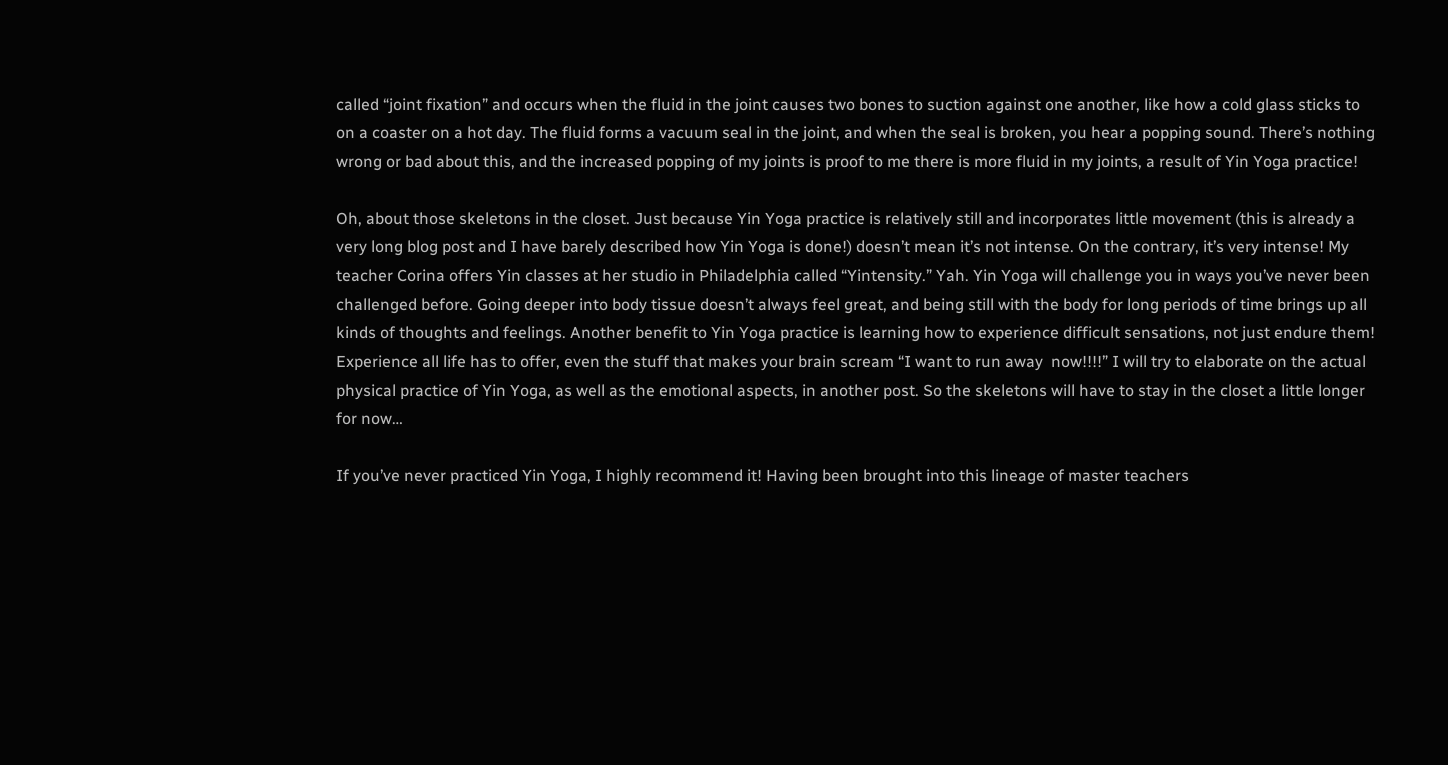called “joint fixation” and occurs when the fluid in the joint causes two bones to suction against one another, like how a cold glass sticks to on a coaster on a hot day. The fluid forms a vacuum seal in the joint, and when the seal is broken, you hear a popping sound. There’s nothing wrong or bad about this, and the increased popping of my joints is proof to me there is more fluid in my joints, a result of Yin Yoga practice!

Oh, about those skeletons in the closet. Just because Yin Yoga practice is relatively still and incorporates little movement (this is already a very long blog post and I have barely described how Yin Yoga is done!) doesn’t mean it’s not intense. On the contrary, it’s very intense! My teacher Corina offers Yin classes at her studio in Philadelphia called “Yintensity.” Yah. Yin Yoga will challenge you in ways you’ve never been challenged before. Going deeper into body tissue doesn’t always feel great, and being still with the body for long periods of time brings up all kinds of thoughts and feelings. Another benefit to Yin Yoga practice is learning how to experience difficult sensations, not just endure them! Experience all life has to offer, even the stuff that makes your brain scream “I want to run away  now!!!!” I will try to elaborate on the actual physical practice of Yin Yoga, as well as the emotional aspects, in another post. So the skeletons will have to stay in the closet a little longer for now…

If you’ve never practiced Yin Yoga, I highly recommend it! Having been brought into this lineage of master teachers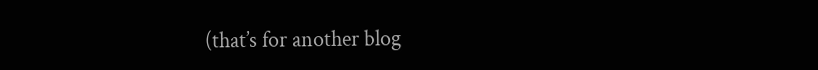(that’s for another blog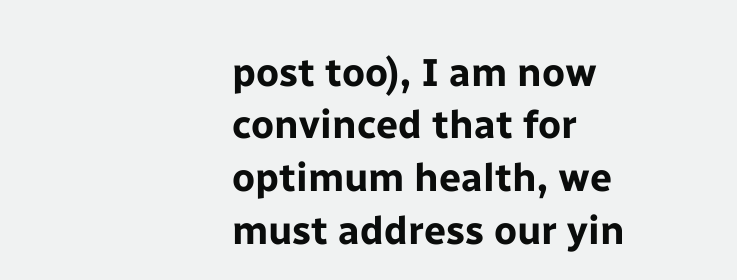post too), I am now convinced that for optimum health, we must address our yin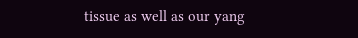tissue as well as our yang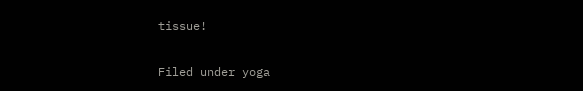tissue!


Filed under yoga